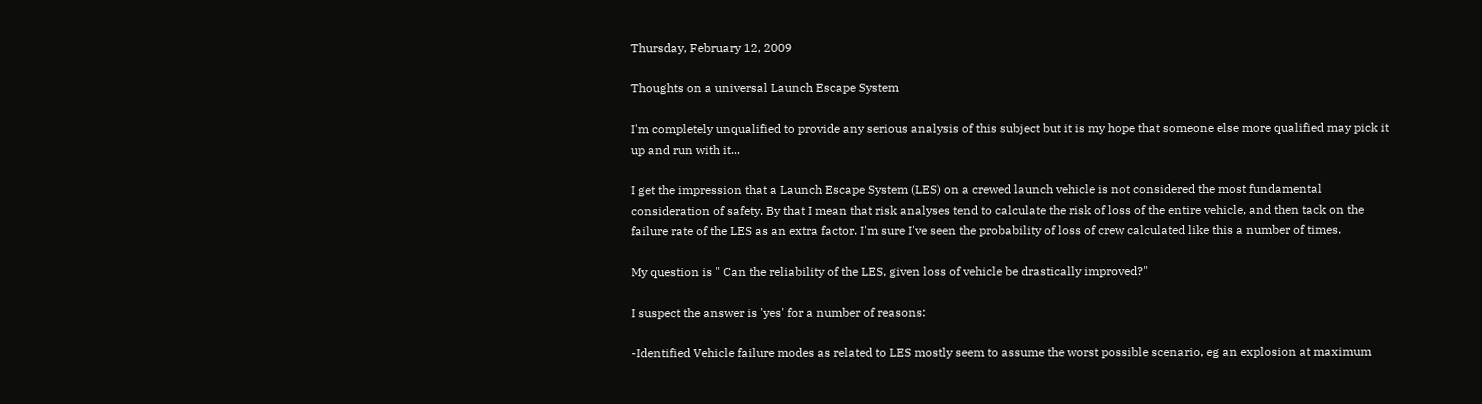Thursday, February 12, 2009

Thoughts on a universal Launch Escape System

I'm completely unqualified to provide any serious analysis of this subject but it is my hope that someone else more qualified may pick it up and run with it...

I get the impression that a Launch Escape System (LES) on a crewed launch vehicle is not considered the most fundamental consideration of safety. By that I mean that risk analyses tend to calculate the risk of loss of the entire vehicle, and then tack on the failure rate of the LES as an extra factor. I'm sure I've seen the probability of loss of crew calculated like this a number of times.

My question is " Can the reliability of the LES, given loss of vehicle be drastically improved?"

I suspect the answer is 'yes' for a number of reasons:

-Identified Vehicle failure modes as related to LES mostly seem to assume the worst possible scenario, eg an explosion at maximum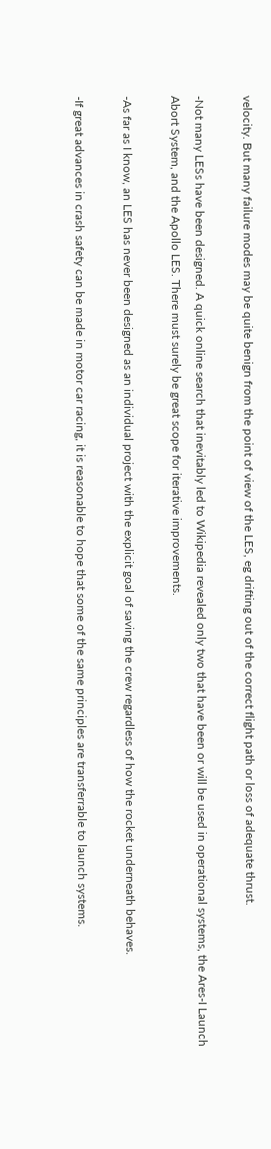velocity. But many failure modes may be quite benign from the point of view of the LES, eg drifting out of the correct flight path or loss of adequate thrust.

-Not many LESs have been designed. A quick online search that inevitably led to Wikipedia revealed only two that have been or will be used in operational systems, the Ares-I Launch Abort System, and the Apollo LES. There must surely be great scope for iterative improvements.

-As far as I know, an LES has never been designed as an individual project with the explicit goal of saving the crew regardless of how the rocket underneath behaves.

-If great advances in crash safety can be made in motor car racing, it is reasonable to hope that some of the same principles are transferrable to launch systems.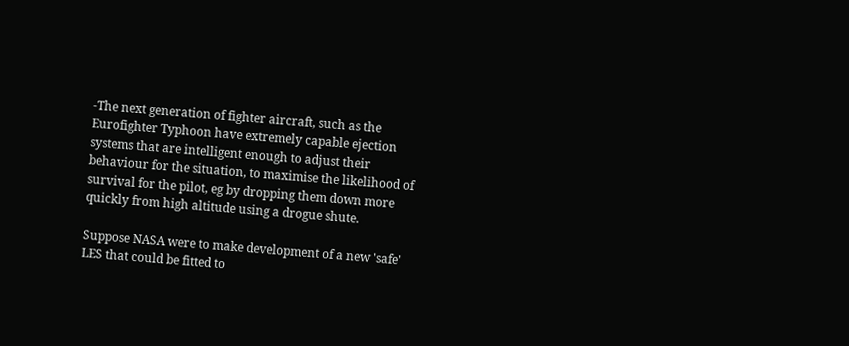-The next generation of fighter aircraft, such as the Eurofighter Typhoon have extremely capable ejection systems that are intelligent enough to adjust their behaviour for the situation, to maximise the likelihood of survival for the pilot, eg by dropping them down more quickly from high altitude using a drogue shute.

Suppose NASA were to make development of a new 'safe' LES that could be fitted to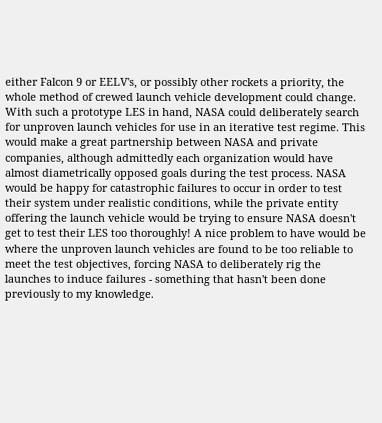either Falcon 9 or EELV's, or possibly other rockets a priority, the whole method of crewed launch vehicle development could change. With such a prototype LES in hand, NASA could deliberately search for unproven launch vehicles for use in an iterative test regime. This would make a great partnership between NASA and private companies, although admittedly each organization would have almost diametrically opposed goals during the test process. NASA would be happy for catastrophic failures to occur in order to test their system under realistic conditions, while the private entity offering the launch vehicle would be trying to ensure NASA doesn't get to test their LES too thoroughly! A nice problem to have would be where the unproven launch vehicles are found to be too reliable to meet the test objectives, forcing NASA to deliberately rig the launches to induce failures - something that hasn't been done previously to my knowledge.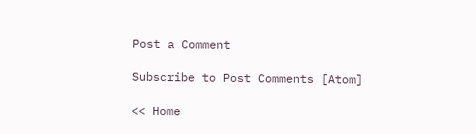Post a Comment

Subscribe to Post Comments [Atom]

<< Home